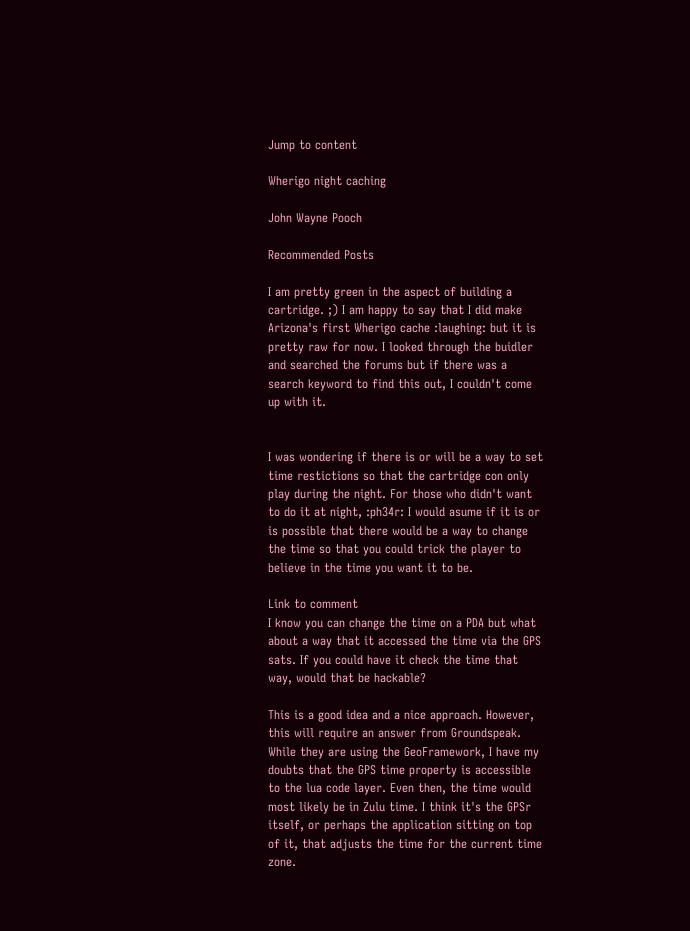Jump to content

Wherigo night caching

John Wayne Pooch

Recommended Posts

I am pretty green in the aspect of building a cartridge. ;) I am happy to say that I did make Arizona's first Wherigo cache :laughing: but it is pretty raw for now. I looked through the buidler and searched the forums but if there was a search keyword to find this out, I couldn't come up with it.


I was wondering if there is or will be a way to set time restictions so that the cartridge con only play during the night. For those who didn't want to do it at night, :ph34r: I would asume if it is or is possible that there would be a way to change the time so that you could trick the player to believe in the time you want it to be.

Link to comment
I know you can change the time on a PDA but what about a way that it accessed the time via the GPS sats. If you could have it check the time that way, would that be hackable?

This is a good idea and a nice approach. However, this will require an answer from Groundspeak. While they are using the GeoFramework, I have my doubts that the GPS time property is accessible to the lua code layer. Even then, the time would most likely be in Zulu time. I think it's the GPSr itself, or perhaps the application sitting on top of it, that adjusts the time for the current time zone.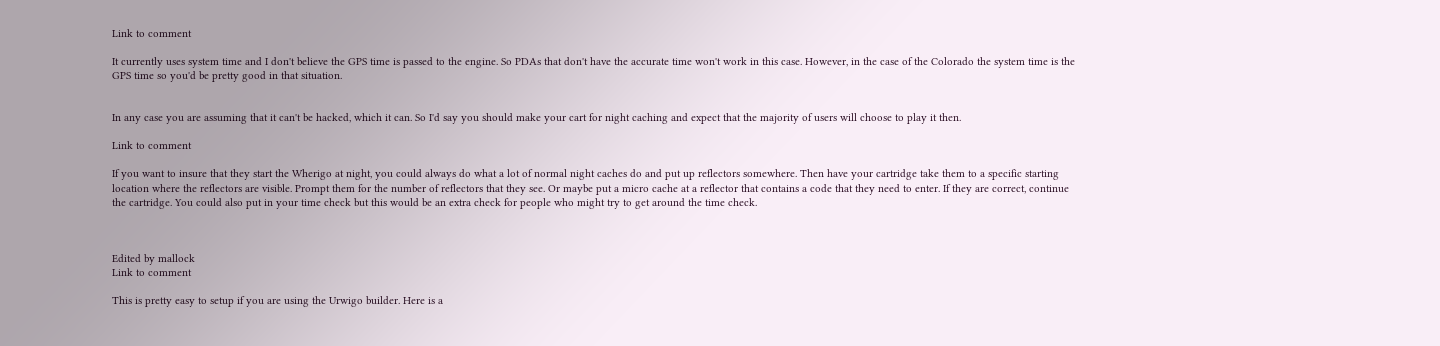Link to comment

It currently uses system time and I don't believe the GPS time is passed to the engine. So PDAs that don't have the accurate time won't work in this case. However, in the case of the Colorado the system time is the GPS time so you'd be pretty good in that situation.


In any case you are assuming that it can't be hacked, which it can. So I'd say you should make your cart for night caching and expect that the majority of users will choose to play it then.

Link to comment

If you want to insure that they start the Wherigo at night, you could always do what a lot of normal night caches do and put up reflectors somewhere. Then have your cartridge take them to a specific starting location where the reflectors are visible. Prompt them for the number of reflectors that they see. Or maybe put a micro cache at a reflector that contains a code that they need to enter. If they are correct, continue the cartridge. You could also put in your time check but this would be an extra check for people who might try to get around the time check.



Edited by mallock
Link to comment

This is pretty easy to setup if you are using the Urwigo builder. Here is a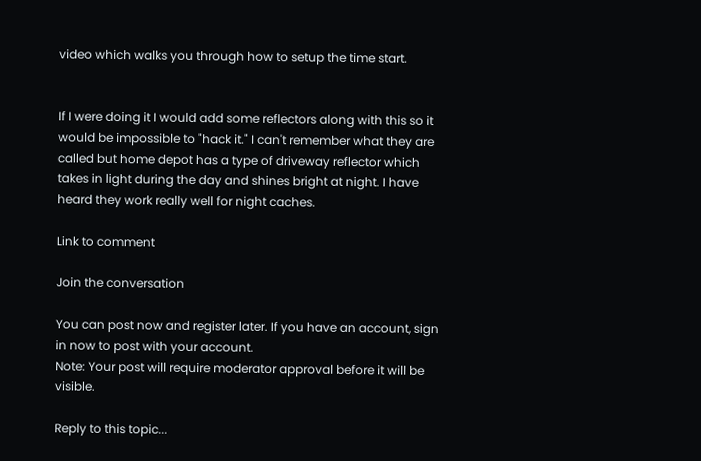video which walks you through how to setup the time start.


If I were doing it I would add some reflectors along with this so it would be impossible to "hack it." I can't remember what they are called but home depot has a type of driveway reflector which takes in light during the day and shines bright at night. I have heard they work really well for night caches.

Link to comment

Join the conversation

You can post now and register later. If you have an account, sign in now to post with your account.
Note: Your post will require moderator approval before it will be visible.

Reply to this topic...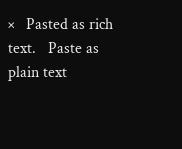×   Pasted as rich text.   Paste as plain text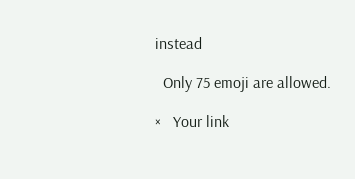instead

  Only 75 emoji are allowed.

×   Your link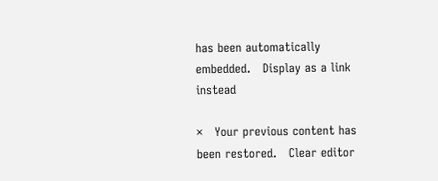has been automatically embedded.   Display as a link instead

×   Your previous content has been restored.   Clear editor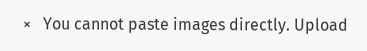×   You cannot paste images directly. Upload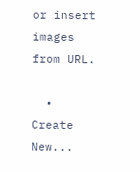or insert images from URL.

  • Create New...